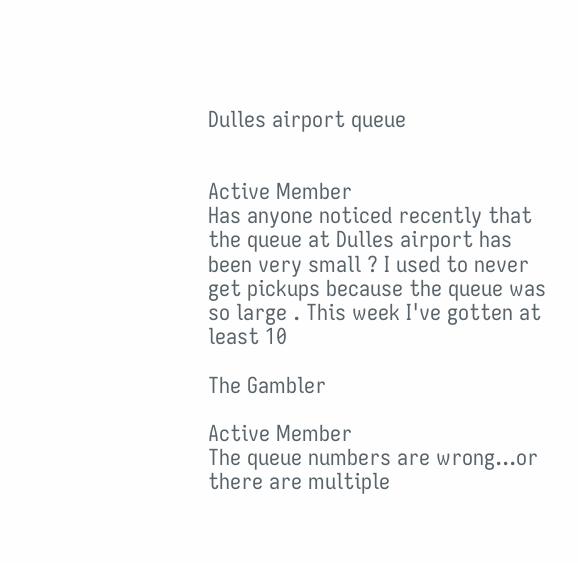Dulles airport queue


Active Member
Has anyone noticed recently that the queue at Dulles airport has been very small ? I used to never get pickups because the queue was so large . This week I've gotten at least 10

The Gambler

Active Member
The queue numbers are wrong...or there are multiple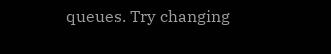queues. Try changing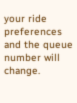your ride preferences and the queue number will change.